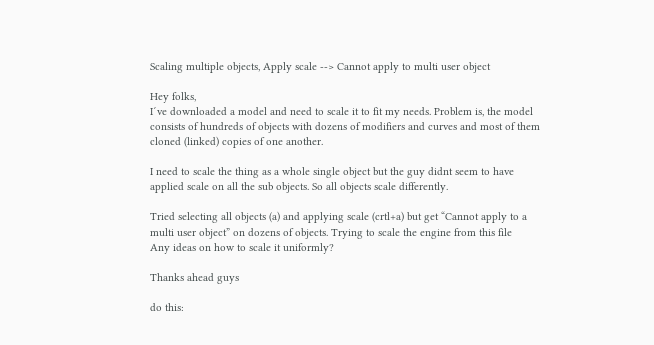Scaling multiple objects, Apply scale --> Cannot apply to multi user object

Hey folks,
I´ve downloaded a model and need to scale it to fit my needs. Problem is, the model consists of hundreds of objects with dozens of modifiers and curves and most of them cloned (linked) copies of one another.

I need to scale the thing as a whole single object but the guy didnt seem to have applied scale on all the sub objects. So all objects scale differently.

Tried selecting all objects (a) and applying scale (crtl+a) but get “Cannot apply to a multi user object” on dozens of objects. Trying to scale the engine from this file
Any ideas on how to scale it uniformly?

Thanks ahead guys

do this: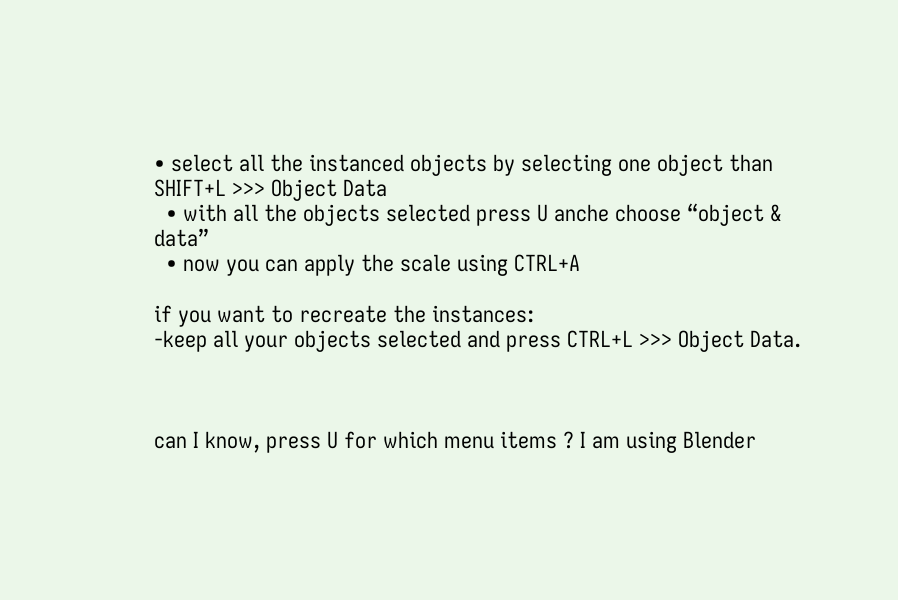• select all the instanced objects by selecting one object than SHIFT+L >>> Object Data
  • with all the objects selected press U anche choose “object & data”
  • now you can apply the scale using CTRL+A

if you want to recreate the instances:
-keep all your objects selected and press CTRL+L >>> Object Data.



can I know, press U for which menu items ? I am using Blender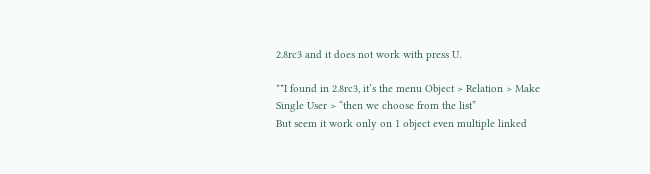2.8rc3 and it does not work with press U.

**I found in 2.8rc3, it’s the menu Object > Relation > Make Single User > “then we choose from the list”
But seem it work only on 1 object even multiple linked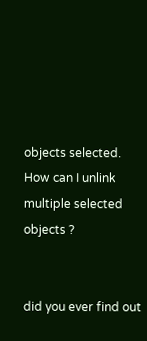objects selected. How can I unlink multiple selected objects ?


did you ever find out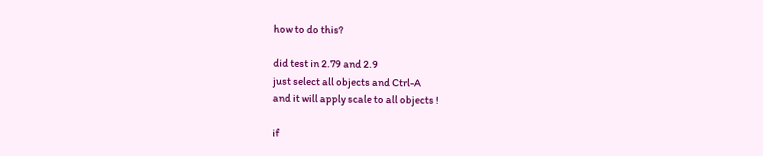how to do this?

did test in 2.79 and 2.9
just select all objects and Ctrl-A
and it will apply scale to all objects !

if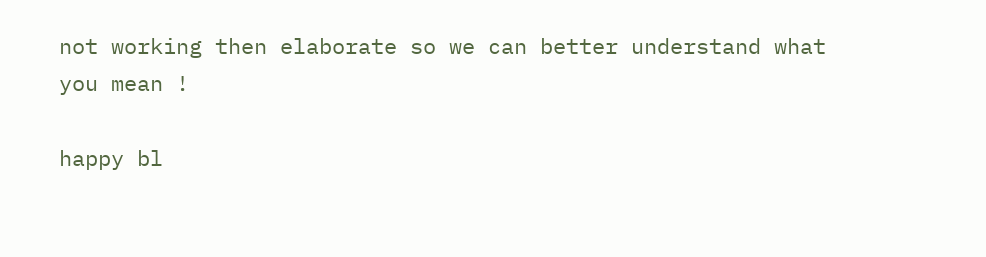not working then elaborate so we can better understand what you mean !

happy bl